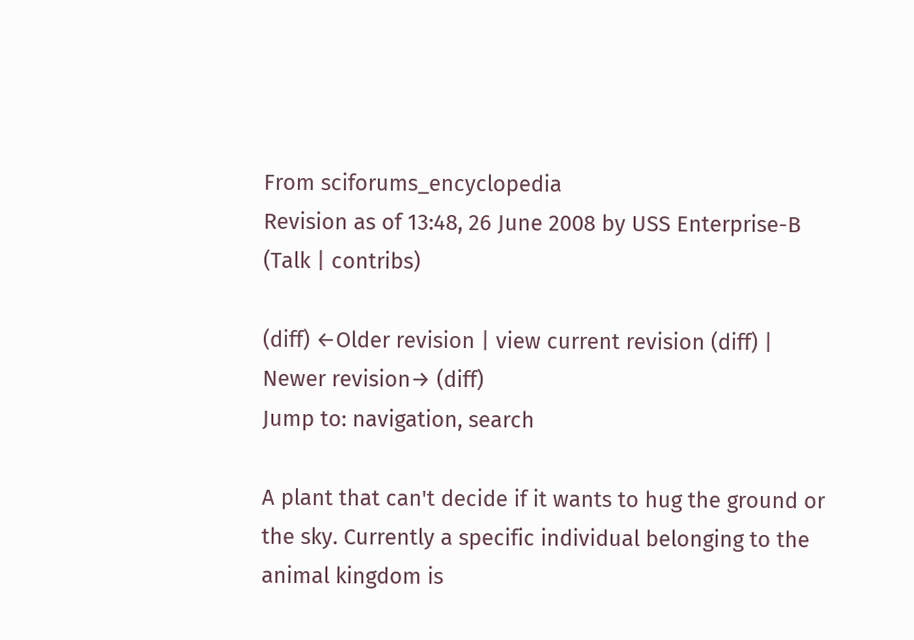From sciforums_encyclopedia
Revision as of 13:48, 26 June 2008 by USS Enterprise-B (Talk | contribs)

(diff) ←Older revision | view current revision (diff) | Newer revision→ (diff)
Jump to: navigation, search

A plant that can't decide if it wants to hug the ground or the sky. Currently a specific individual belonging to the animal kingdom is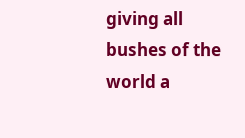giving all bushes of the world a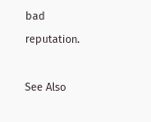bad reputation.

See Also